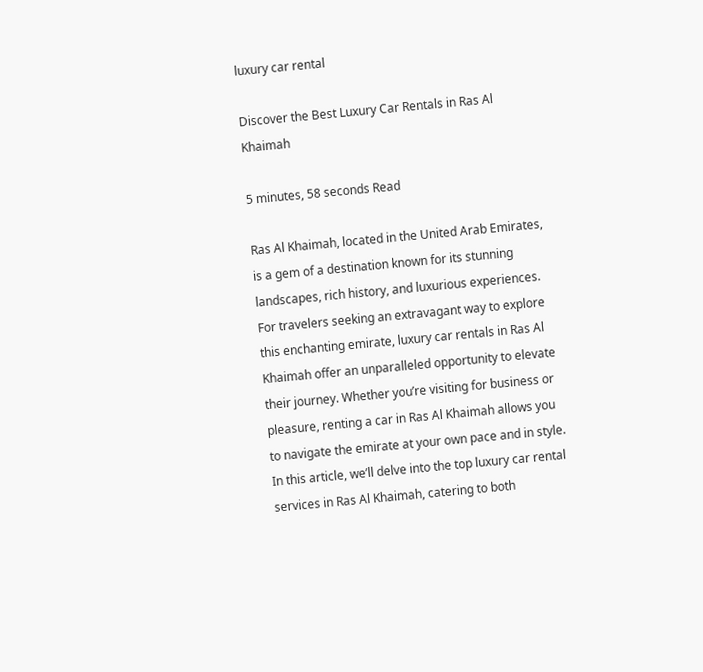luxury car rental

Discover the Best Luxury Car Rentals in Ras Al Khaimah

5 minutes, 58 seconds Read

Ras Al Khaimah, located in the United Arab Emirates, is a gem of a destination known for its stunning landscapes, rich history, and luxurious experiences. For travelers seeking an extravagant way to explore this enchanting emirate, luxury car rentals in Ras Al Khaimah offer an unparalleled opportunity to elevate their journey. Whether you’re visiting for business or pleasure, renting a car in Ras Al Khaimah allows you to navigate the emirate at your own pace and in style. In this article, we’ll delve into the top luxury car rental services in Ras Al Khaimah, catering to both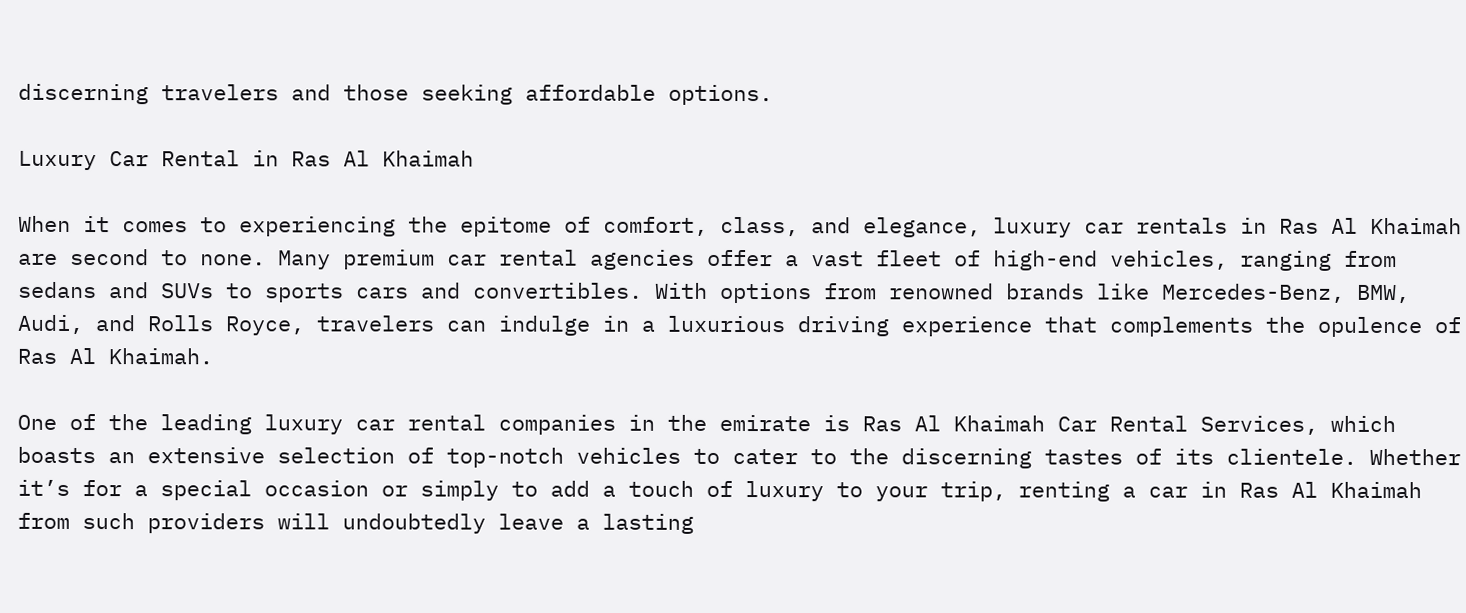discerning travelers and those seeking affordable options.

Luxury Car Rental in Ras Al Khaimah

When it comes to experiencing the epitome of comfort, class, and elegance, luxury car rentals in Ras Al Khaimah are second to none. Many premium car rental agencies offer a vast fleet of high-end vehicles, ranging from sedans and SUVs to sports cars and convertibles. With options from renowned brands like Mercedes-Benz, BMW, Audi, and Rolls Royce, travelers can indulge in a luxurious driving experience that complements the opulence of Ras Al Khaimah.

One of the leading luxury car rental companies in the emirate is Ras Al Khaimah Car Rental Services, which boasts an extensive selection of top-notch vehicles to cater to the discerning tastes of its clientele. Whether it’s for a special occasion or simply to add a touch of luxury to your trip, renting a car in Ras Al Khaimah from such providers will undoubtedly leave a lasting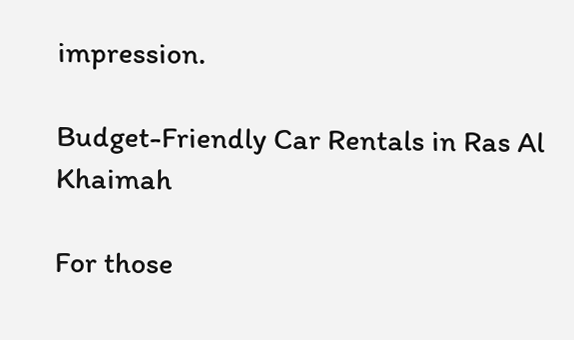impression.

Budget-Friendly Car Rentals in Ras Al Khaimah

For those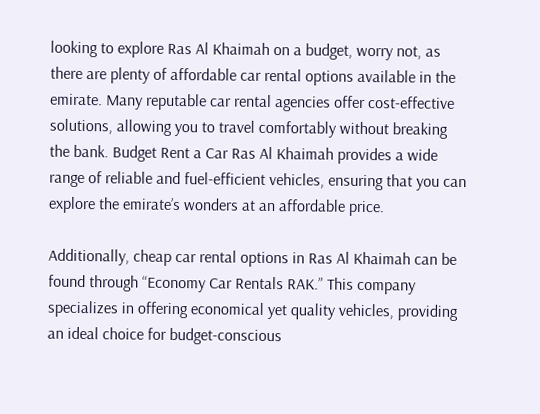looking to explore Ras Al Khaimah on a budget, worry not, as there are plenty of affordable car rental options available in the emirate. Many reputable car rental agencies offer cost-effective solutions, allowing you to travel comfortably without breaking the bank. Budget Rent a Car Ras Al Khaimah provides a wide range of reliable and fuel-efficient vehicles, ensuring that you can explore the emirate’s wonders at an affordable price.

Additionally, cheap car rental options in Ras Al Khaimah can be found through “Economy Car Rentals RAK.” This company specializes in offering economical yet quality vehicles, providing an ideal choice for budget-conscious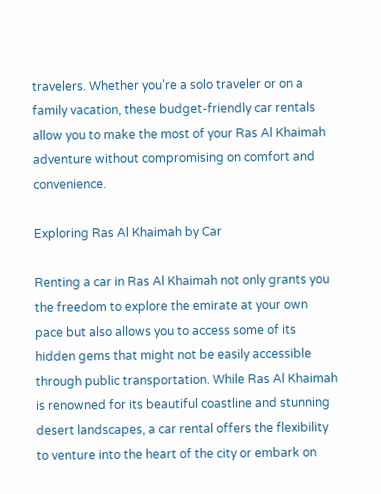travelers. Whether you’re a solo traveler or on a family vacation, these budget-friendly car rentals allow you to make the most of your Ras Al Khaimah adventure without compromising on comfort and convenience.

Exploring Ras Al Khaimah by Car

Renting a car in Ras Al Khaimah not only grants you the freedom to explore the emirate at your own pace but also allows you to access some of its hidden gems that might not be easily accessible through public transportation. While Ras Al Khaimah is renowned for its beautiful coastline and stunning desert landscapes, a car rental offers the flexibility to venture into the heart of the city or embark on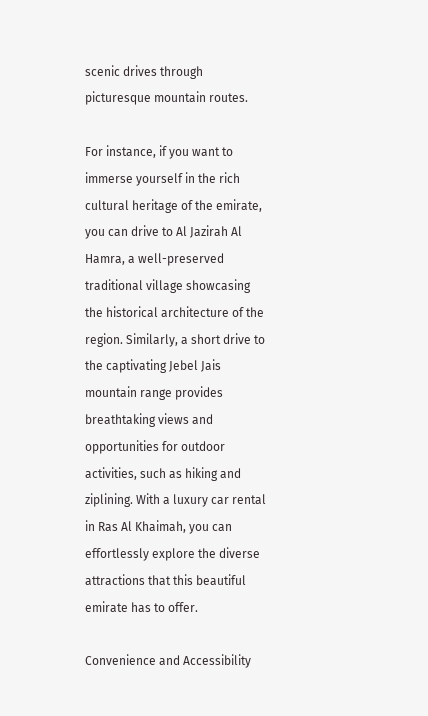scenic drives through picturesque mountain routes.

For instance, if you want to immerse yourself in the rich cultural heritage of the emirate, you can drive to Al Jazirah Al Hamra, a well-preserved traditional village showcasing the historical architecture of the region. Similarly, a short drive to the captivating Jebel Jais mountain range provides breathtaking views and opportunities for outdoor activities, such as hiking and ziplining. With a luxury car rental in Ras Al Khaimah, you can effortlessly explore the diverse attractions that this beautiful emirate has to offer.

Convenience and Accessibility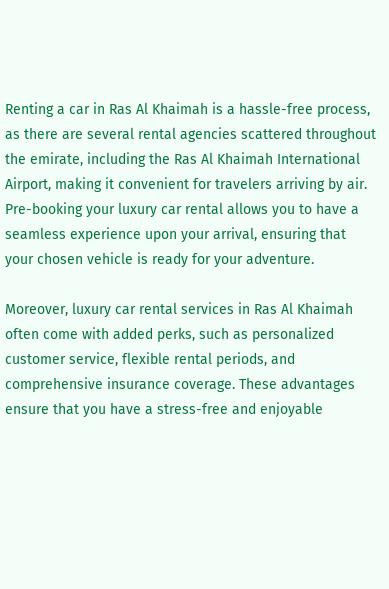Renting a car in Ras Al Khaimah is a hassle-free process, as there are several rental agencies scattered throughout the emirate, including the Ras Al Khaimah International Airport, making it convenient for travelers arriving by air. Pre-booking your luxury car rental allows you to have a seamless experience upon your arrival, ensuring that your chosen vehicle is ready for your adventure.

Moreover, luxury car rental services in Ras Al Khaimah often come with added perks, such as personalized customer service, flexible rental periods, and comprehensive insurance coverage. These advantages ensure that you have a stress-free and enjoyable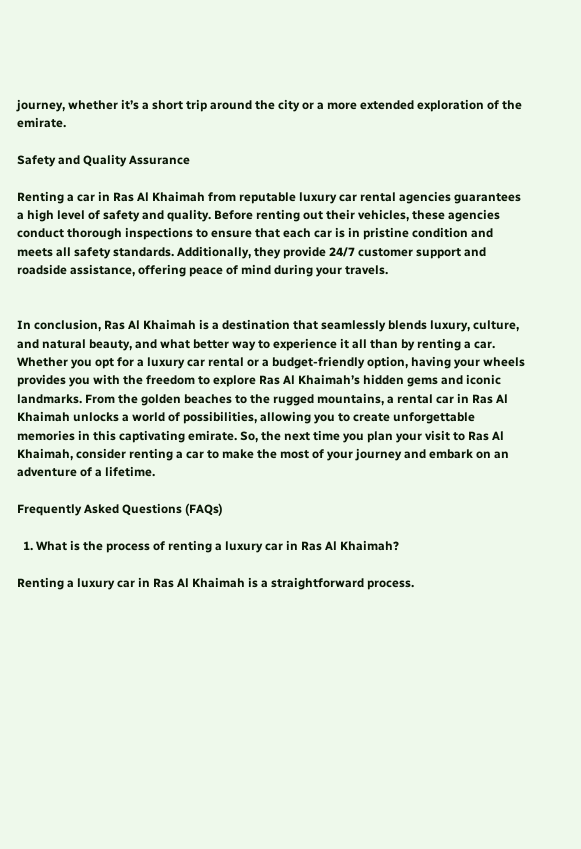journey, whether it’s a short trip around the city or a more extended exploration of the emirate.

Safety and Quality Assurance

Renting a car in Ras Al Khaimah from reputable luxury car rental agencies guarantees a high level of safety and quality. Before renting out their vehicles, these agencies conduct thorough inspections to ensure that each car is in pristine condition and meets all safety standards. Additionally, they provide 24/7 customer support and roadside assistance, offering peace of mind during your travels.


In conclusion, Ras Al Khaimah is a destination that seamlessly blends luxury, culture, and natural beauty, and what better way to experience it all than by renting a car. Whether you opt for a luxury car rental or a budget-friendly option, having your wheels provides you with the freedom to explore Ras Al Khaimah’s hidden gems and iconic landmarks. From the golden beaches to the rugged mountains, a rental car in Ras Al Khaimah unlocks a world of possibilities, allowing you to create unforgettable memories in this captivating emirate. So, the next time you plan your visit to Ras Al Khaimah, consider renting a car to make the most of your journey and embark on an adventure of a lifetime.

Frequently Asked Questions (FAQs)

  1. What is the process of renting a luxury car in Ras Al Khaimah?

Renting a luxury car in Ras Al Khaimah is a straightforward process.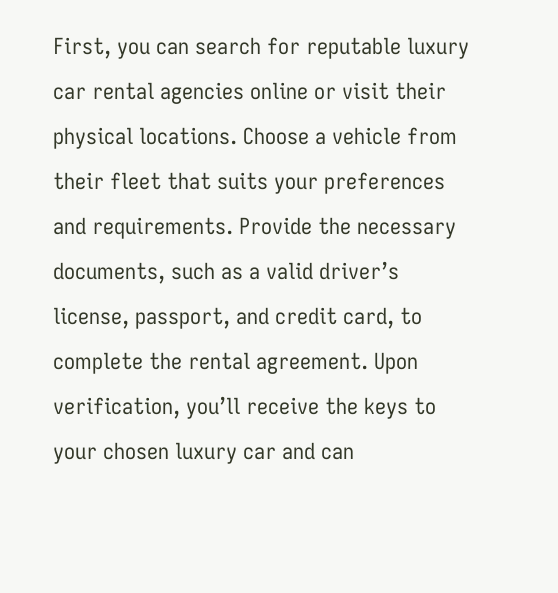First, you can search for reputable luxury car rental agencies online or visit their physical locations. Choose a vehicle from their fleet that suits your preferences and requirements. Provide the necessary documents, such as a valid driver’s license, passport, and credit card, to complete the rental agreement. Upon verification, you’ll receive the keys to your chosen luxury car and can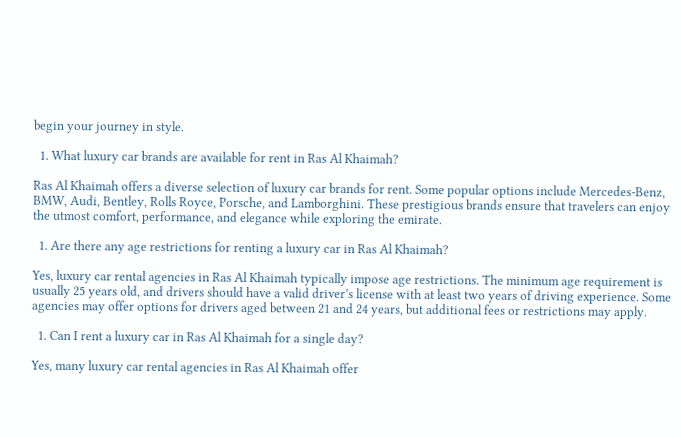begin your journey in style.

  1. What luxury car brands are available for rent in Ras Al Khaimah?

Ras Al Khaimah offers a diverse selection of luxury car brands for rent. Some popular options include Mercedes-Benz, BMW, Audi, Bentley, Rolls Royce, Porsche, and Lamborghini. These prestigious brands ensure that travelers can enjoy the utmost comfort, performance, and elegance while exploring the emirate.

  1. Are there any age restrictions for renting a luxury car in Ras Al Khaimah?

Yes, luxury car rental agencies in Ras Al Khaimah typically impose age restrictions. The minimum age requirement is usually 25 years old, and drivers should have a valid driver’s license with at least two years of driving experience. Some agencies may offer options for drivers aged between 21 and 24 years, but additional fees or restrictions may apply.

  1. Can I rent a luxury car in Ras Al Khaimah for a single day?

Yes, many luxury car rental agencies in Ras Al Khaimah offer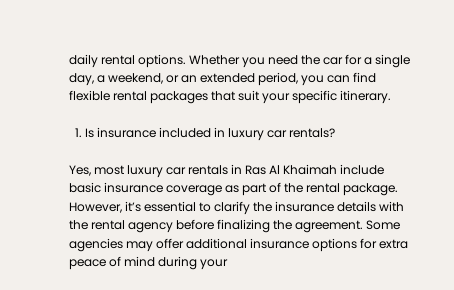daily rental options. Whether you need the car for a single day, a weekend, or an extended period, you can find flexible rental packages that suit your specific itinerary.

  1. Is insurance included in luxury car rentals?

Yes, most luxury car rentals in Ras Al Khaimah include basic insurance coverage as part of the rental package. However, it’s essential to clarify the insurance details with the rental agency before finalizing the agreement. Some agencies may offer additional insurance options for extra peace of mind during your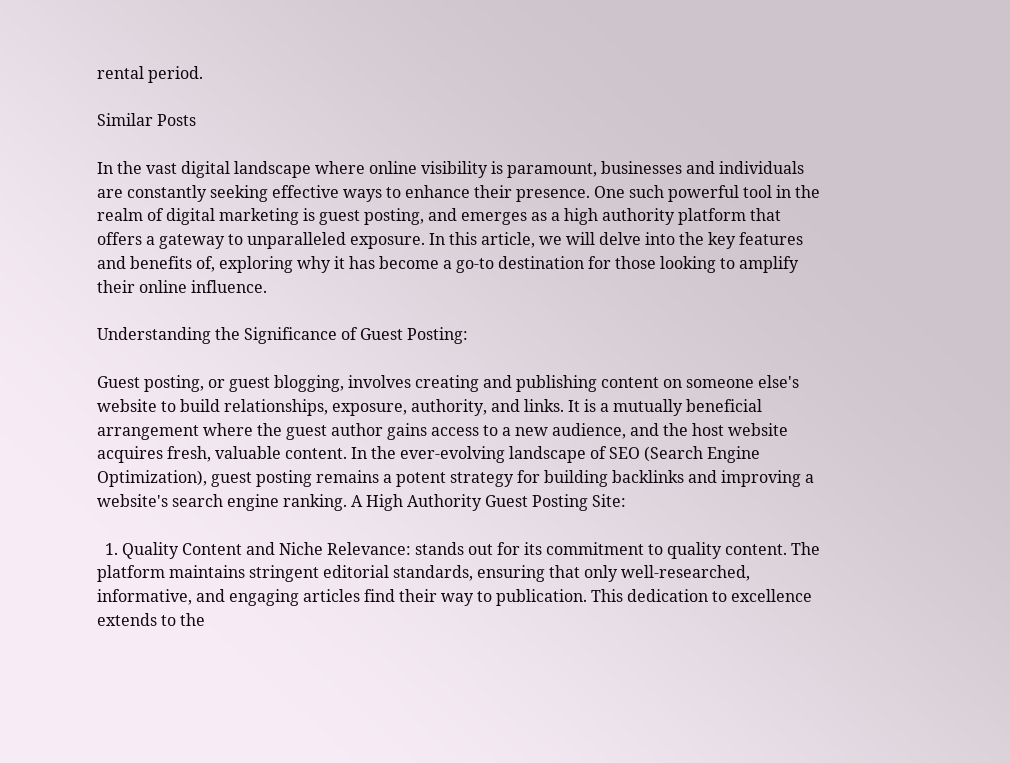rental period.

Similar Posts

In the vast digital landscape where online visibility is paramount, businesses and individuals are constantly seeking effective ways to enhance their presence. One such powerful tool in the realm of digital marketing is guest posting, and emerges as a high authority platform that offers a gateway to unparalleled exposure. In this article, we will delve into the key features and benefits of, exploring why it has become a go-to destination for those looking to amplify their online influence.

Understanding the Significance of Guest Posting:

Guest posting, or guest blogging, involves creating and publishing content on someone else's website to build relationships, exposure, authority, and links. It is a mutually beneficial arrangement where the guest author gains access to a new audience, and the host website acquires fresh, valuable content. In the ever-evolving landscape of SEO (Search Engine Optimization), guest posting remains a potent strategy for building backlinks and improving a website's search engine ranking. A High Authority Guest Posting Site:

  1. Quality Content and Niche Relevance: stands out for its commitment to quality content. The platform maintains stringent editorial standards, ensuring that only well-researched, informative, and engaging articles find their way to publication. This dedication to excellence extends to the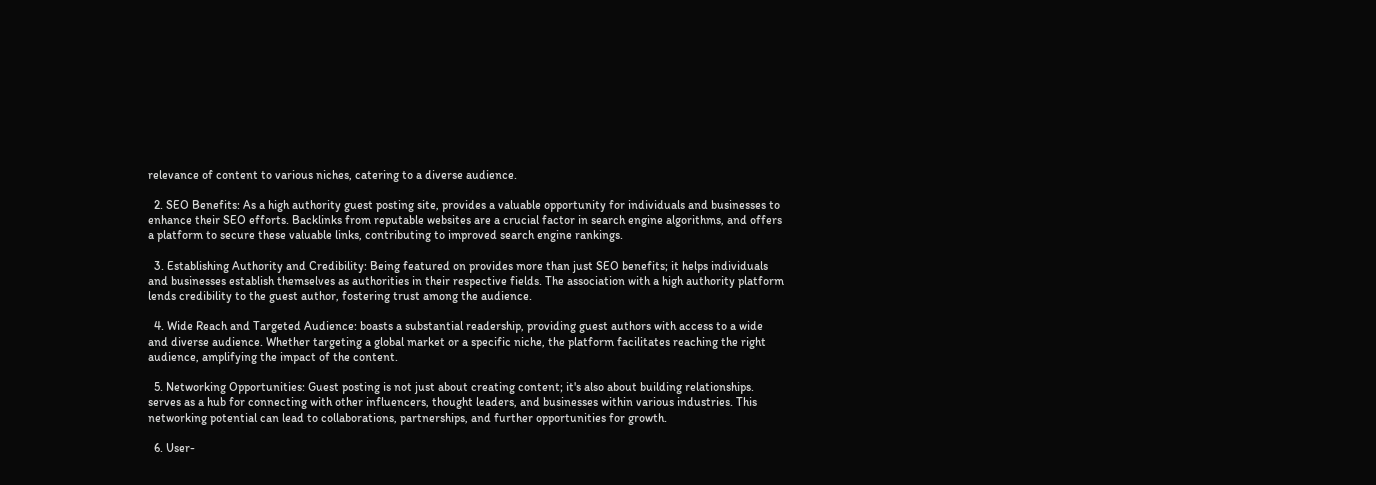relevance of content to various niches, catering to a diverse audience.

  2. SEO Benefits: As a high authority guest posting site, provides a valuable opportunity for individuals and businesses to enhance their SEO efforts. Backlinks from reputable websites are a crucial factor in search engine algorithms, and offers a platform to secure these valuable links, contributing to improved search engine rankings.

  3. Establishing Authority and Credibility: Being featured on provides more than just SEO benefits; it helps individuals and businesses establish themselves as authorities in their respective fields. The association with a high authority platform lends credibility to the guest author, fostering trust among the audience.

  4. Wide Reach and Targeted Audience: boasts a substantial readership, providing guest authors with access to a wide and diverse audience. Whether targeting a global market or a specific niche, the platform facilitates reaching the right audience, amplifying the impact of the content.

  5. Networking Opportunities: Guest posting is not just about creating content; it's also about building relationships. serves as a hub for connecting with other influencers, thought leaders, and businesses within various industries. This networking potential can lead to collaborations, partnerships, and further opportunities for growth.

  6. User-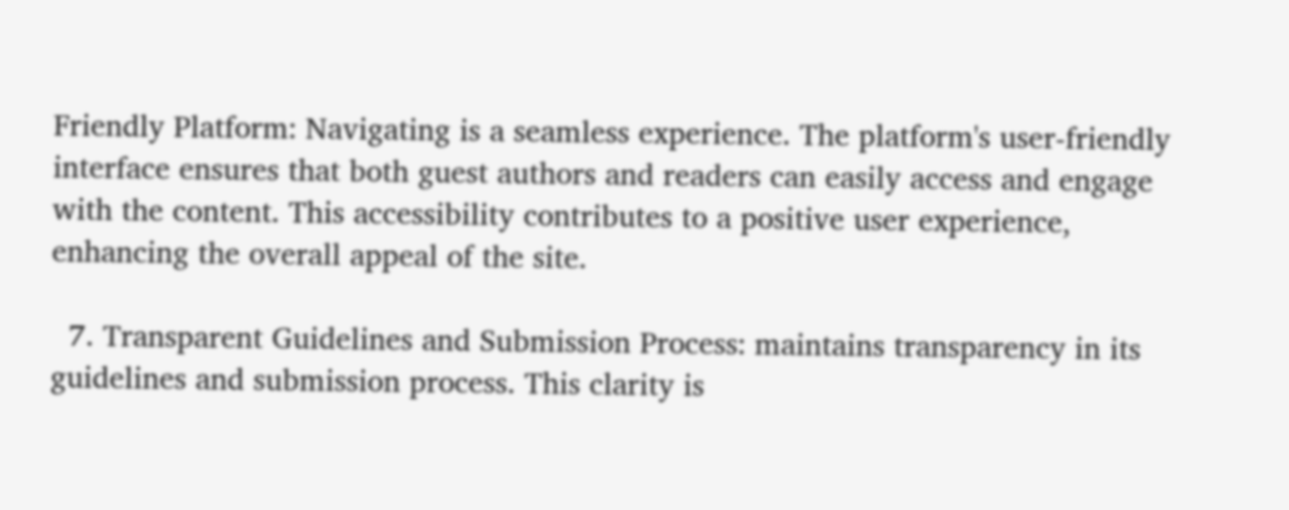Friendly Platform: Navigating is a seamless experience. The platform's user-friendly interface ensures that both guest authors and readers can easily access and engage with the content. This accessibility contributes to a positive user experience, enhancing the overall appeal of the site.

  7. Transparent Guidelines and Submission Process: maintains transparency in its guidelines and submission process. This clarity is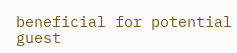beneficial for potential guest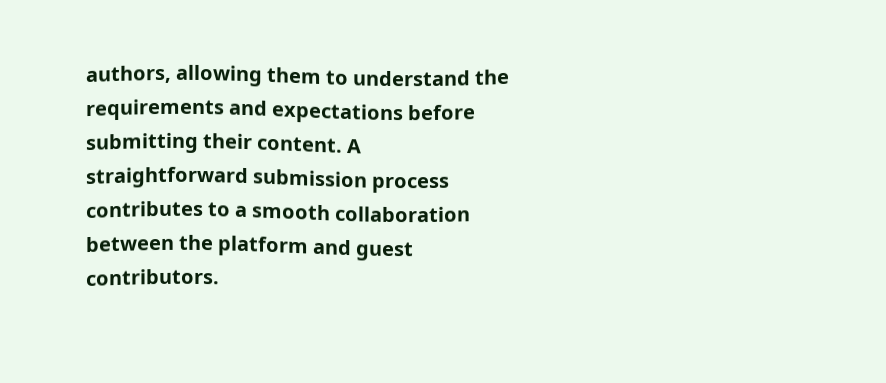authors, allowing them to understand the requirements and expectations before submitting their content. A straightforward submission process contributes to a smooth collaboration between the platform and guest contributors.